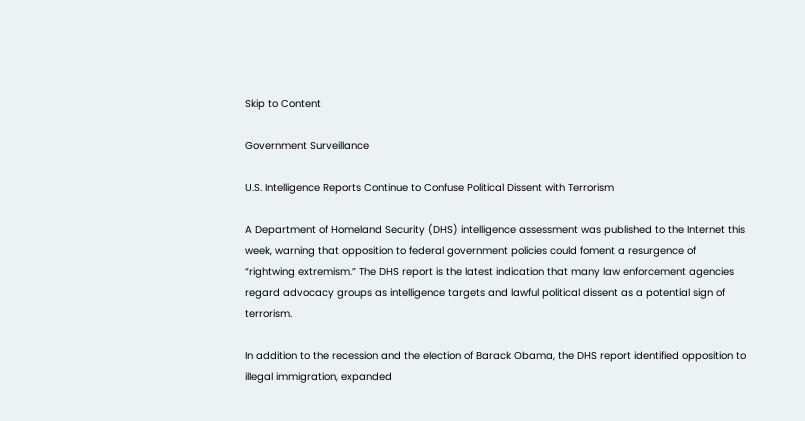Skip to Content

Government Surveillance

U.S. Intelligence Reports Continue to Confuse Political Dissent with Terrorism

A Department of Homeland Security (DHS) intelligence assessment was published to the Internet this week, warning that opposition to federal government policies could foment a resurgence of “rightwing extremism.” The DHS report is the latest indication that many law enforcement agencies regard advocacy groups as intelligence targets and lawful political dissent as a potential sign of terrorism.

In addition to the recession and the election of Barack Obama, the DHS report identified opposition to illegal immigration, expanded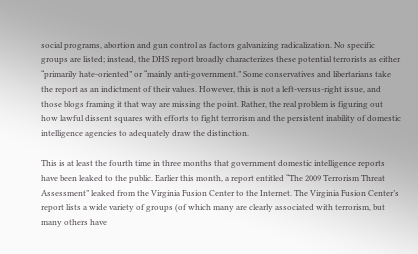social programs, abortion and gun control as factors galvanizing radicalization. No specific groups are listed; instead, the DHS report broadly characterizes these potential terrorists as either “primarily hate-oriented” or “mainly anti-government.” Some conservatives and libertarians take the report as an indictment of their values. However, this is not a left-versus-right issue, and those blogs framing it that way are missing the point. Rather, the real problem is figuring out how lawful dissent squares with efforts to fight terrorism and the persistent inability of domestic intelligence agencies to adequately draw the distinction.

This is at least the fourth time in three months that government domestic intelligence reports have been leaked to the public. Earlier this month, a report entitled “The 2009 Terrorism Threat Assessment” leaked from the Virginia Fusion Center to the Internet. The Virginia Fusion Center’s report lists a wide variety of groups (of which many are clearly associated with terrorism, but many others have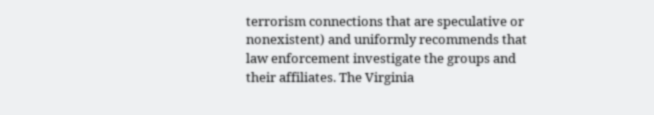terrorism connections that are speculative or nonexistent) and uniformly recommends that law enforcement investigate the groups and their affiliates. The Virginia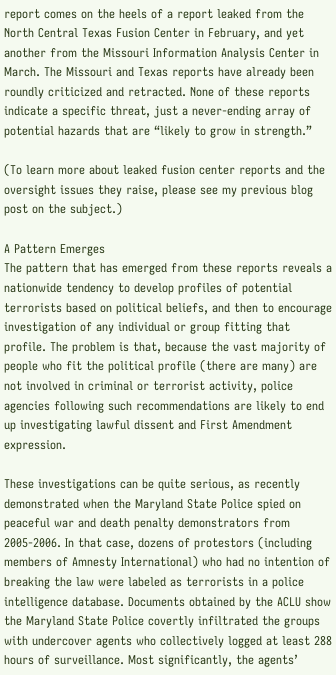report comes on the heels of a report leaked from the North Central Texas Fusion Center in February, and yet another from the Missouri Information Analysis Center in March. The Missouri and Texas reports have already been roundly criticized and retracted. None of these reports indicate a specific threat, just a never-ending array of potential hazards that are “likely to grow in strength.”

(To learn more about leaked fusion center reports and the oversight issues they raise, please see my previous blog post on the subject.)

A Pattern Emerges
The pattern that has emerged from these reports reveals a nationwide tendency to develop profiles of potential terrorists based on political beliefs, and then to encourage investigation of any individual or group fitting that profile. The problem is that, because the vast majority of people who fit the political profile (there are many) are not involved in criminal or terrorist activity, police agencies following such recommendations are likely to end up investigating lawful dissent and First Amendment expression.

These investigations can be quite serious, as recently demonstrated when the Maryland State Police spied on peaceful war and death penalty demonstrators from 2005-2006. In that case, dozens of protestors (including members of Amnesty International) who had no intention of breaking the law were labeled as terrorists in a police intelligence database. Documents obtained by the ACLU show the Maryland State Police covertly infiltrated the groups with undercover agents who collectively logged at least 288 hours of surveillance. Most significantly, the agents’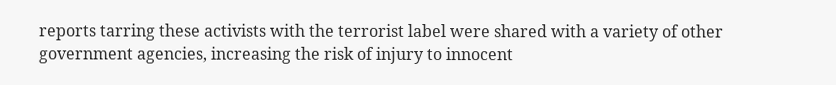reports tarring these activists with the terrorist label were shared with a variety of other government agencies, increasing the risk of injury to innocent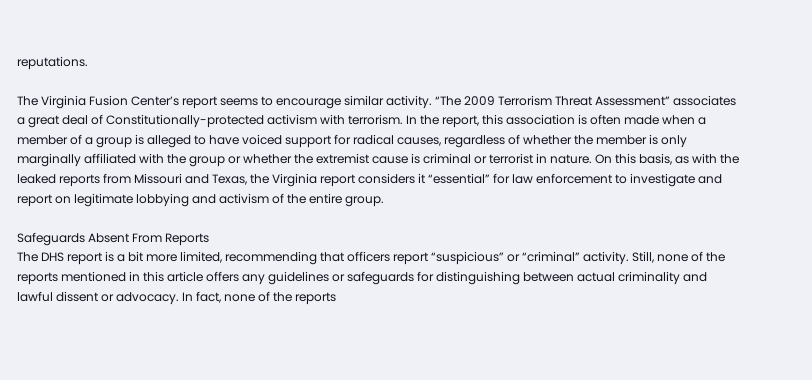reputations.

The Virginia Fusion Center’s report seems to encourage similar activity. “The 2009 Terrorism Threat Assessment” associates a great deal of Constitutionally-protected activism with terrorism. In the report, this association is often made when a member of a group is alleged to have voiced support for radical causes, regardless of whether the member is only marginally affiliated with the group or whether the extremist cause is criminal or terrorist in nature. On this basis, as with the leaked reports from Missouri and Texas, the Virginia report considers it “essential” for law enforcement to investigate and report on legitimate lobbying and activism of the entire group.

Safeguards Absent From Reports
The DHS report is a bit more limited, recommending that officers report “suspicious” or “criminal” activity. Still, none of the reports mentioned in this article offers any guidelines or safeguards for distinguishing between actual criminality and lawful dissent or advocacy. In fact, none of the reports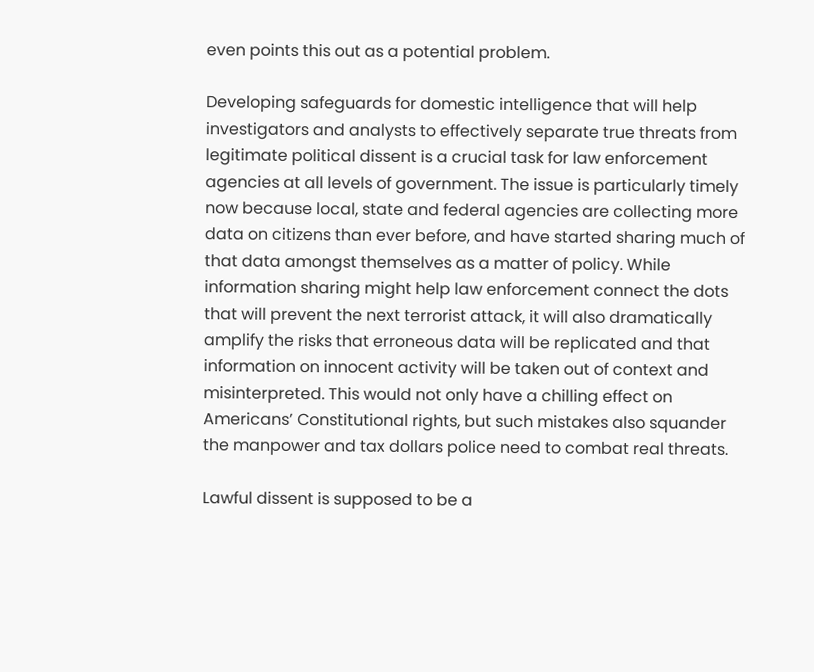even points this out as a potential problem.

Developing safeguards for domestic intelligence that will help investigators and analysts to effectively separate true threats from legitimate political dissent is a crucial task for law enforcement agencies at all levels of government. The issue is particularly timely now because local, state and federal agencies are collecting more data on citizens than ever before, and have started sharing much of that data amongst themselves as a matter of policy. While information sharing might help law enforcement connect the dots that will prevent the next terrorist attack, it will also dramatically amplify the risks that erroneous data will be replicated and that information on innocent activity will be taken out of context and misinterpreted. This would not only have a chilling effect on Americans’ Constitutional rights, but such mistakes also squander the manpower and tax dollars police need to combat real threats.

Lawful dissent is supposed to be a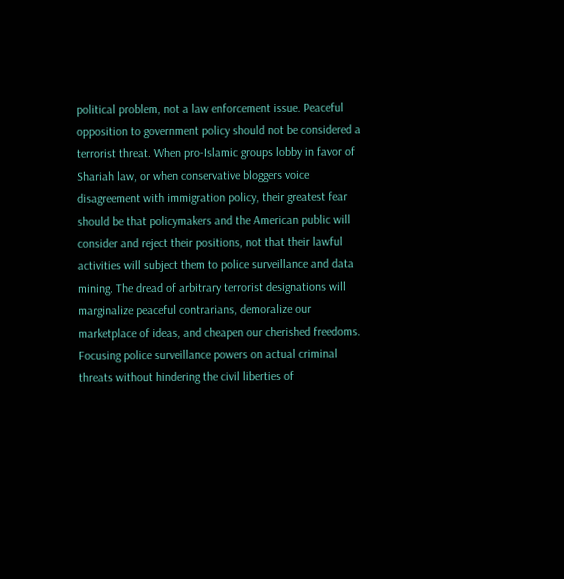political problem, not a law enforcement issue. Peaceful opposition to government policy should not be considered a terrorist threat. When pro-Islamic groups lobby in favor of Shariah law, or when conservative bloggers voice disagreement with immigration policy, their greatest fear should be that policymakers and the American public will consider and reject their positions, not that their lawful activities will subject them to police surveillance and data mining. The dread of arbitrary terrorist designations will marginalize peaceful contrarians, demoralize our marketplace of ideas, and cheapen our cherished freedoms. Focusing police surveillance powers on actual criminal threats without hindering the civil liberties of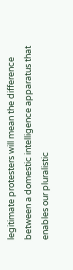legitimate protesters will mean the difference between a domestic intelligence apparatus that enables our pluralistic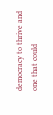democracy to thrive and one that could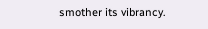smother its vibrancy.